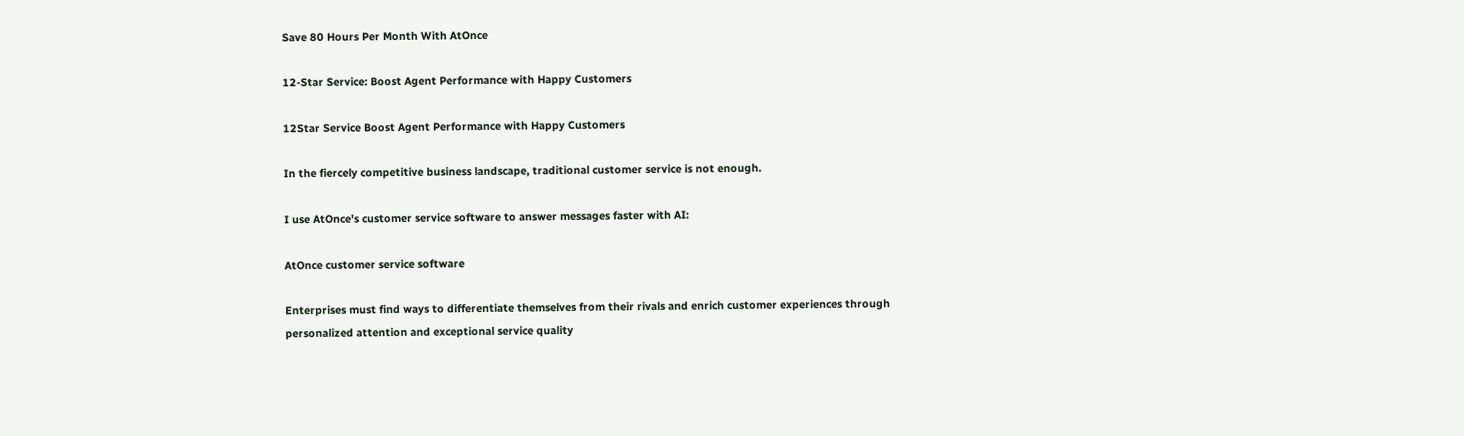Save 80 Hours Per Month With AtOnce

12-Star Service: Boost Agent Performance with Happy Customers

12Star Service Boost Agent Performance with Happy Customers

In the fiercely competitive business landscape, traditional customer service is not enough.

I use AtOnce's customer service software to answer messages faster with AI:

AtOnce customer service software

Enterprises must find ways to differentiate themselves from their rivals and enrich customer experiences through personalized attention and exceptional service quality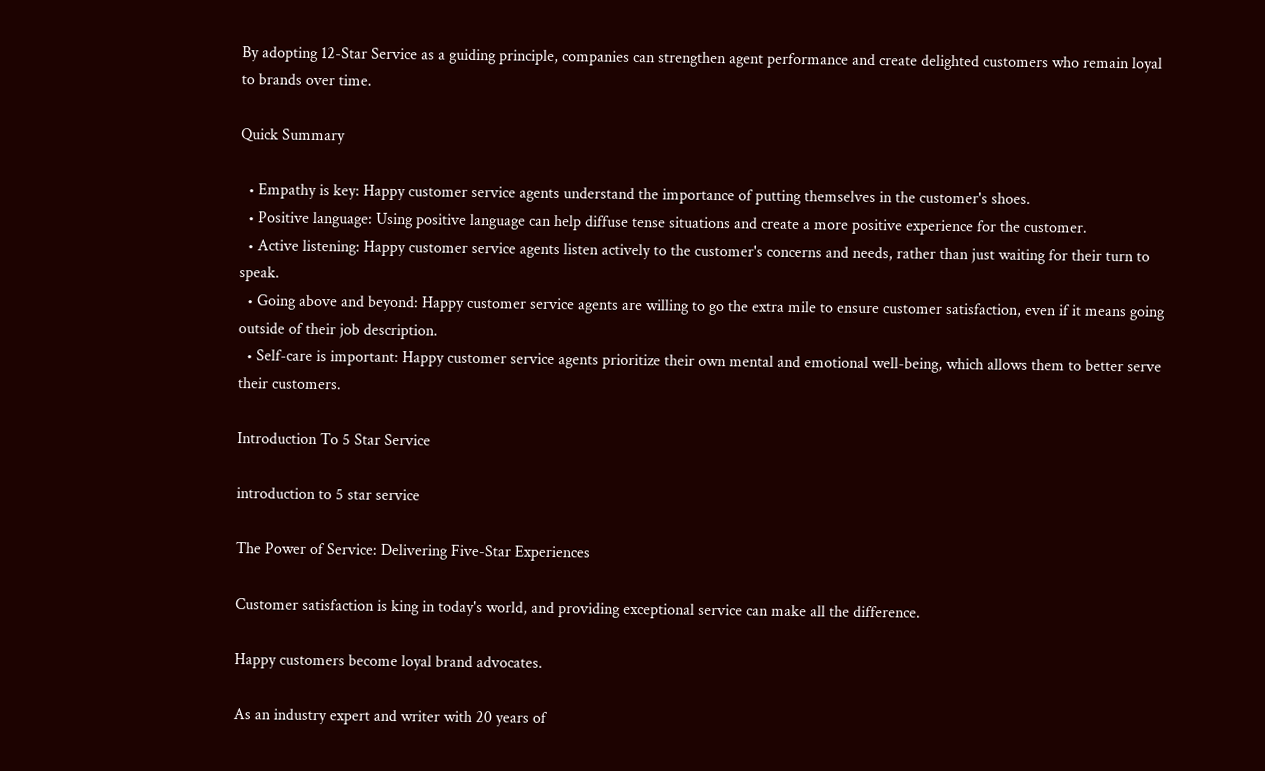By adopting 12-Star Service as a guiding principle, companies can strengthen agent performance and create delighted customers who remain loyal to brands over time.

Quick Summary

  • Empathy is key: Happy customer service agents understand the importance of putting themselves in the customer's shoes.
  • Positive language: Using positive language can help diffuse tense situations and create a more positive experience for the customer.
  • Active listening: Happy customer service agents listen actively to the customer's concerns and needs, rather than just waiting for their turn to speak.
  • Going above and beyond: Happy customer service agents are willing to go the extra mile to ensure customer satisfaction, even if it means going outside of their job description.
  • Self-care is important: Happy customer service agents prioritize their own mental and emotional well-being, which allows them to better serve their customers.

Introduction To 5 Star Service

introduction to 5 star service

The Power of Service: Delivering Five-Star Experiences

Customer satisfaction is king in today's world, and providing exceptional service can make all the difference.

Happy customers become loyal brand advocates.

As an industry expert and writer with 20 years of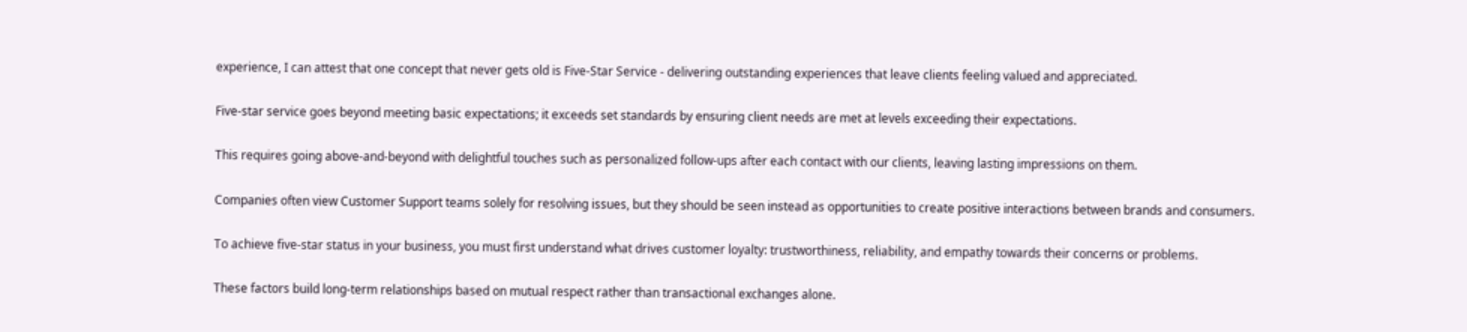experience, I can attest that one concept that never gets old is Five-Star Service - delivering outstanding experiences that leave clients feeling valued and appreciated.

Five-star service goes beyond meeting basic expectations; it exceeds set standards by ensuring client needs are met at levels exceeding their expectations.

This requires going above-and-beyond with delightful touches such as personalized follow-ups after each contact with our clients, leaving lasting impressions on them.

Companies often view Customer Support teams solely for resolving issues, but they should be seen instead as opportunities to create positive interactions between brands and consumers.

To achieve five-star status in your business, you must first understand what drives customer loyalty: trustworthiness, reliability, and empathy towards their concerns or problems.

These factors build long-term relationships based on mutual respect rather than transactional exchanges alone.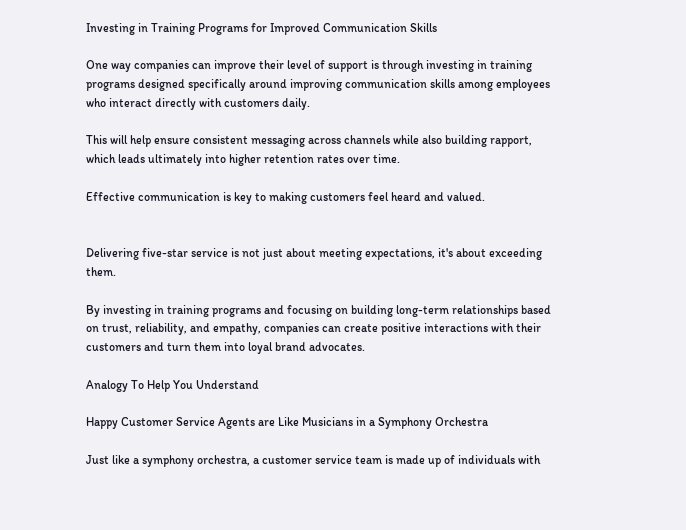Investing in Training Programs for Improved Communication Skills

One way companies can improve their level of support is through investing in training programs designed specifically around improving communication skills among employees who interact directly with customers daily.

This will help ensure consistent messaging across channels while also building rapport, which leads ultimately into higher retention rates over time.

Effective communication is key to making customers feel heard and valued.


Delivering five-star service is not just about meeting expectations, it's about exceeding them.

By investing in training programs and focusing on building long-term relationships based on trust, reliability, and empathy, companies can create positive interactions with their customers and turn them into loyal brand advocates.

Analogy To Help You Understand

Happy Customer Service Agents are Like Musicians in a Symphony Orchestra

Just like a symphony orchestra, a customer service team is made up of individuals with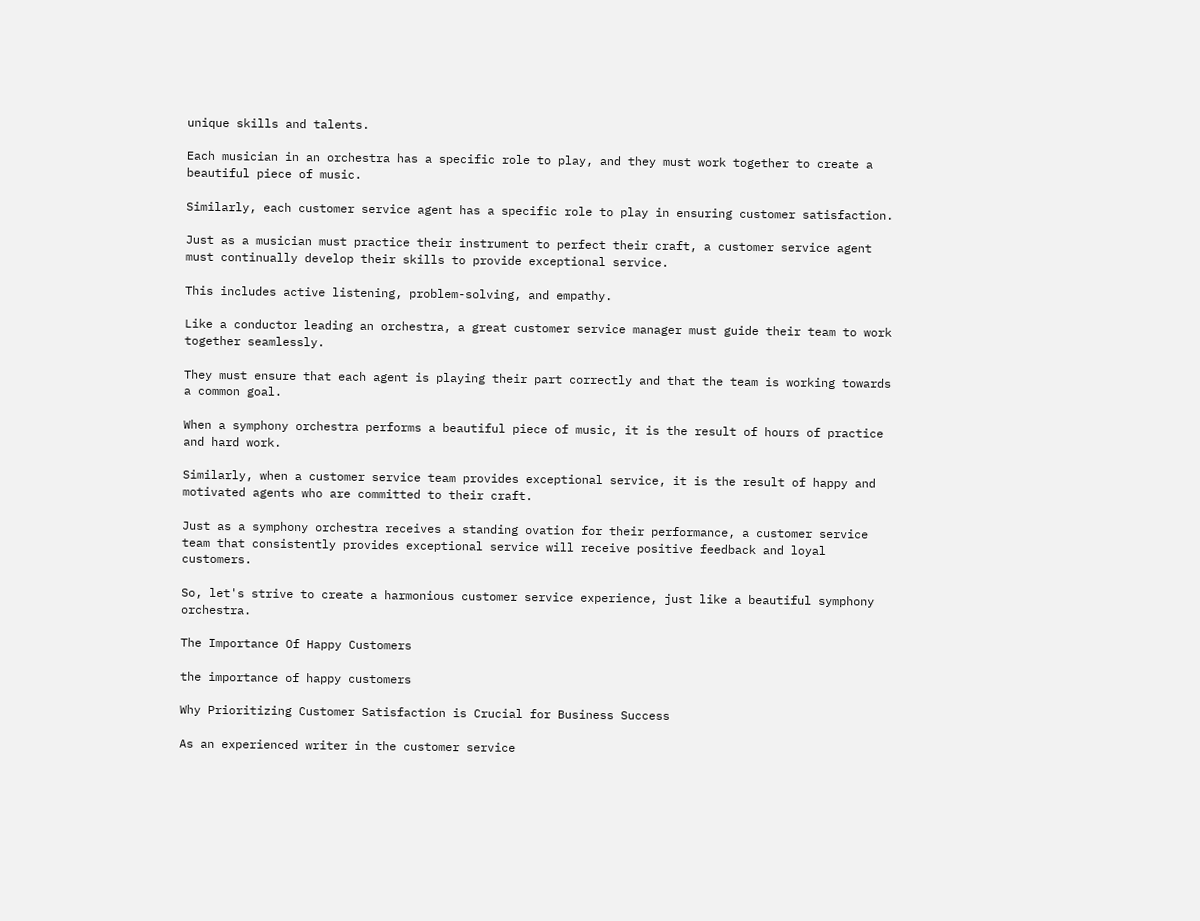unique skills and talents.

Each musician in an orchestra has a specific role to play, and they must work together to create a beautiful piece of music.

Similarly, each customer service agent has a specific role to play in ensuring customer satisfaction.

Just as a musician must practice their instrument to perfect their craft, a customer service agent must continually develop their skills to provide exceptional service.

This includes active listening, problem-solving, and empathy.

Like a conductor leading an orchestra, a great customer service manager must guide their team to work together seamlessly.

They must ensure that each agent is playing their part correctly and that the team is working towards a common goal.

When a symphony orchestra performs a beautiful piece of music, it is the result of hours of practice and hard work.

Similarly, when a customer service team provides exceptional service, it is the result of happy and motivated agents who are committed to their craft.

Just as a symphony orchestra receives a standing ovation for their performance, a customer service team that consistently provides exceptional service will receive positive feedback and loyal customers.

So, let's strive to create a harmonious customer service experience, just like a beautiful symphony orchestra.

The Importance Of Happy Customers

the importance of happy customers

Why Prioritizing Customer Satisfaction is Crucial for Business Success

As an experienced writer in the customer service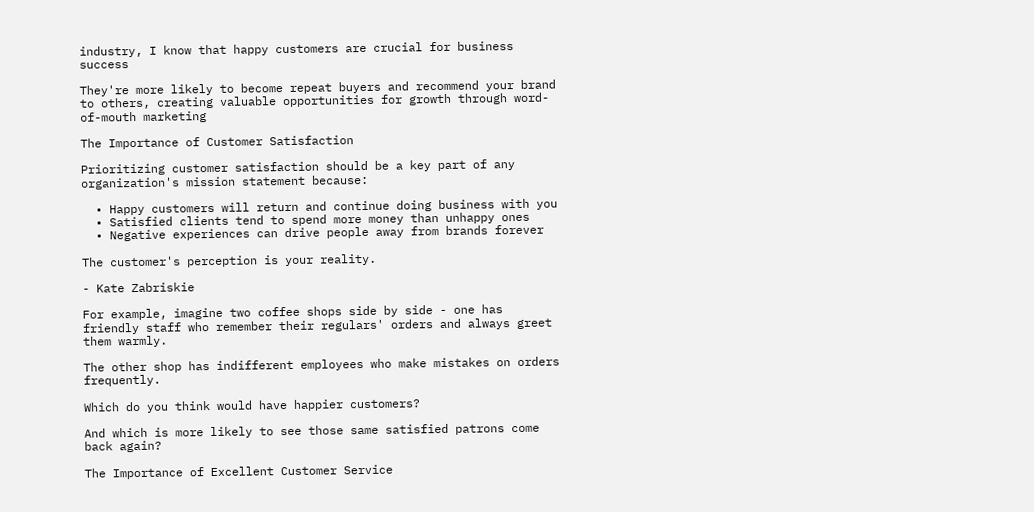industry, I know that happy customers are crucial for business success

They're more likely to become repeat buyers and recommend your brand to others, creating valuable opportunities for growth through word-of-mouth marketing

The Importance of Customer Satisfaction

Prioritizing customer satisfaction should be a key part of any organization's mission statement because:

  • Happy customers will return and continue doing business with you
  • Satisfied clients tend to spend more money than unhappy ones
  • Negative experiences can drive people away from brands forever

The customer's perception is your reality.

- Kate Zabriskie

For example, imagine two coffee shops side by side - one has friendly staff who remember their regulars' orders and always greet them warmly.

The other shop has indifferent employees who make mistakes on orders frequently.

Which do you think would have happier customers?

And which is more likely to see those same satisfied patrons come back again?

The Importance of Excellent Customer Service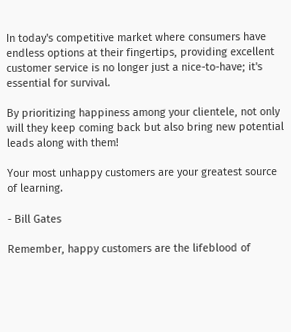In today's competitive market where consumers have endless options at their fingertips, providing excellent customer service is no longer just a nice-to-have; it's essential for survival.

By prioritizing happiness among your clientele, not only will they keep coming back but also bring new potential leads along with them!

Your most unhappy customers are your greatest source of learning.

- Bill Gates

Remember, happy customers are the lifeblood of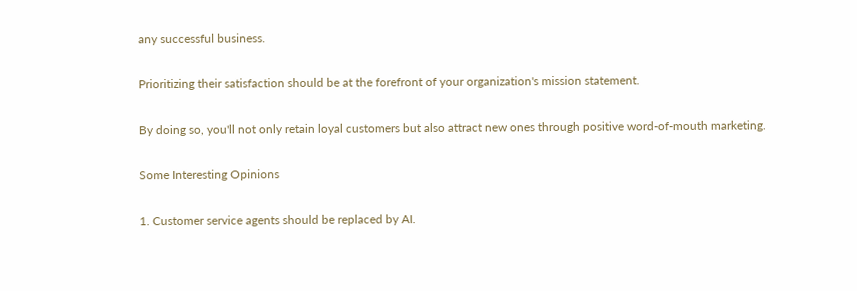any successful business.

Prioritizing their satisfaction should be at the forefront of your organization's mission statement.

By doing so, you'll not only retain loyal customers but also attract new ones through positive word-of-mouth marketing.

Some Interesting Opinions

1. Customer service agents should be replaced by AI.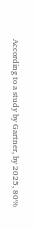According to a study by Gartner, by 2025, 80%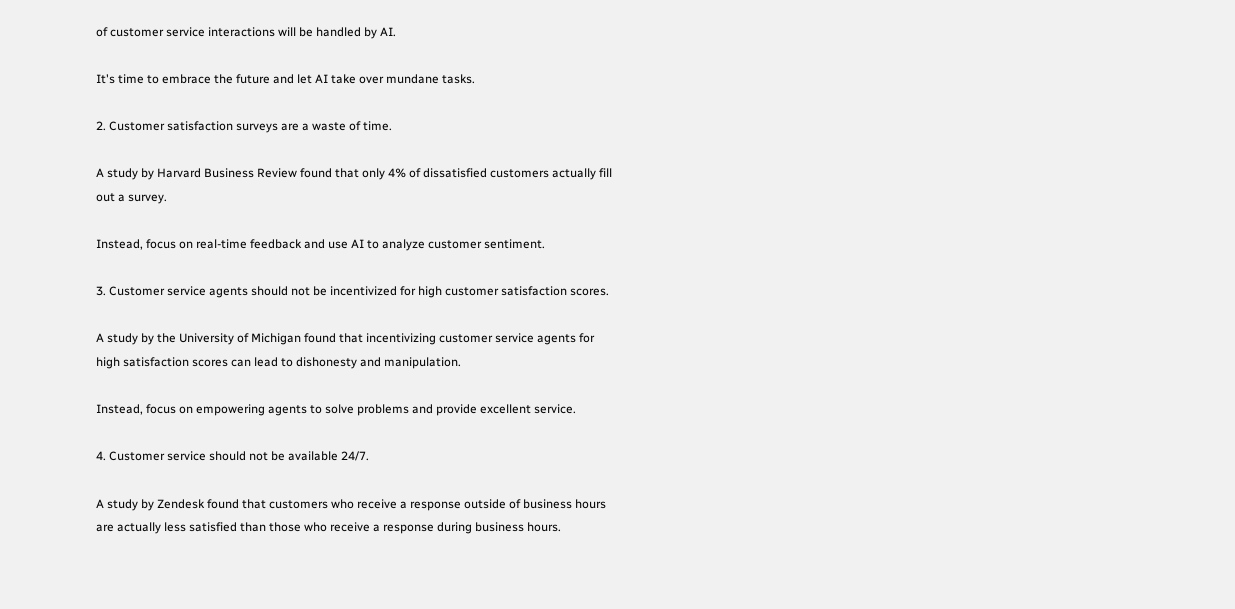of customer service interactions will be handled by AI.

It's time to embrace the future and let AI take over mundane tasks.

2. Customer satisfaction surveys are a waste of time.

A study by Harvard Business Review found that only 4% of dissatisfied customers actually fill out a survey.

Instead, focus on real-time feedback and use AI to analyze customer sentiment.

3. Customer service agents should not be incentivized for high customer satisfaction scores.

A study by the University of Michigan found that incentivizing customer service agents for high satisfaction scores can lead to dishonesty and manipulation.

Instead, focus on empowering agents to solve problems and provide excellent service.

4. Customer service should not be available 24/7.

A study by Zendesk found that customers who receive a response outside of business hours are actually less satisfied than those who receive a response during business hours.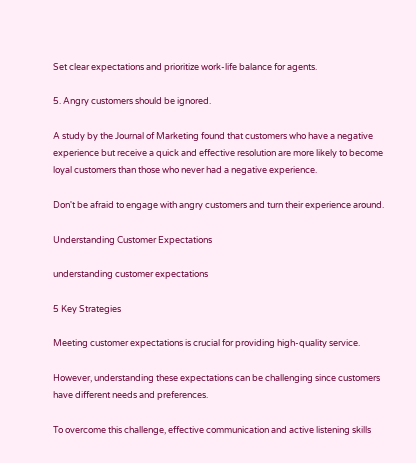Set clear expectations and prioritize work-life balance for agents.

5. Angry customers should be ignored.

A study by the Journal of Marketing found that customers who have a negative experience but receive a quick and effective resolution are more likely to become loyal customers than those who never had a negative experience.

Don't be afraid to engage with angry customers and turn their experience around.

Understanding Customer Expectations

understanding customer expectations

5 Key Strategies

Meeting customer expectations is crucial for providing high-quality service.

However, understanding these expectations can be challenging since customers have different needs and preferences.

To overcome this challenge, effective communication and active listening skills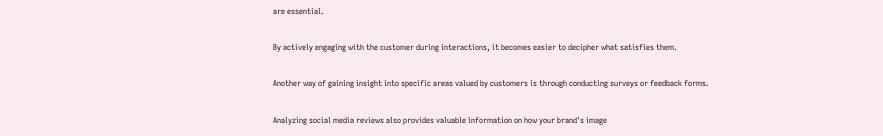are essential.

By actively engaging with the customer during interactions, it becomes easier to decipher what satisfies them.

Another way of gaining insight into specific areas valued by customers is through conducting surveys or feedback forms.

Analyzing social media reviews also provides valuable information on how your brand's image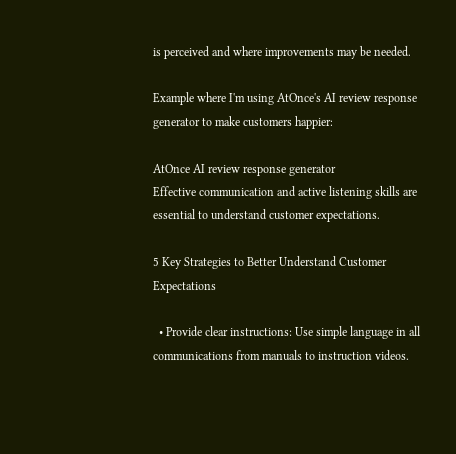is perceived and where improvements may be needed.

Example where I'm using AtOnce's AI review response generator to make customers happier:

AtOnce AI review response generator
Effective communication and active listening skills are essential to understand customer expectations.

5 Key Strategies to Better Understand Customer Expectations

  • Provide clear instructions: Use simple language in all communications from manuals to instruction videos.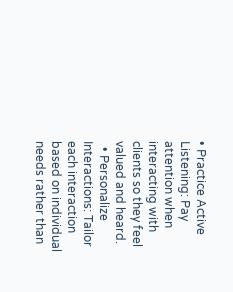• Practice Active Listening: Pay attention when interacting with clients so they feel valued and heard.
  • Personalize Interactions: Tailor each interaction based on individual needs rather than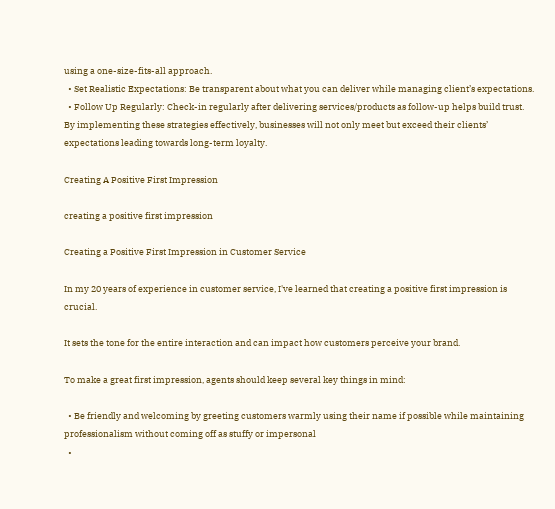using a one-size-fits-all approach.
  • Set Realistic Expectations: Be transparent about what you can deliver while managing client’s expectations.
  • Follow Up Regularly: Check-in regularly after delivering services/products as follow-up helps build trust.
By implementing these strategies effectively, businesses will not only meet but exceed their clients’ expectations leading towards long-term loyalty.

Creating A Positive First Impression

creating a positive first impression

Creating a Positive First Impression in Customer Service

In my 20 years of experience in customer service, I've learned that creating a positive first impression is crucial.

It sets the tone for the entire interaction and can impact how customers perceive your brand.

To make a great first impression, agents should keep several key things in mind:

  • Be friendly and welcoming by greeting customers warmly using their name if possible while maintaining professionalism without coming off as stuffy or impersonal
  •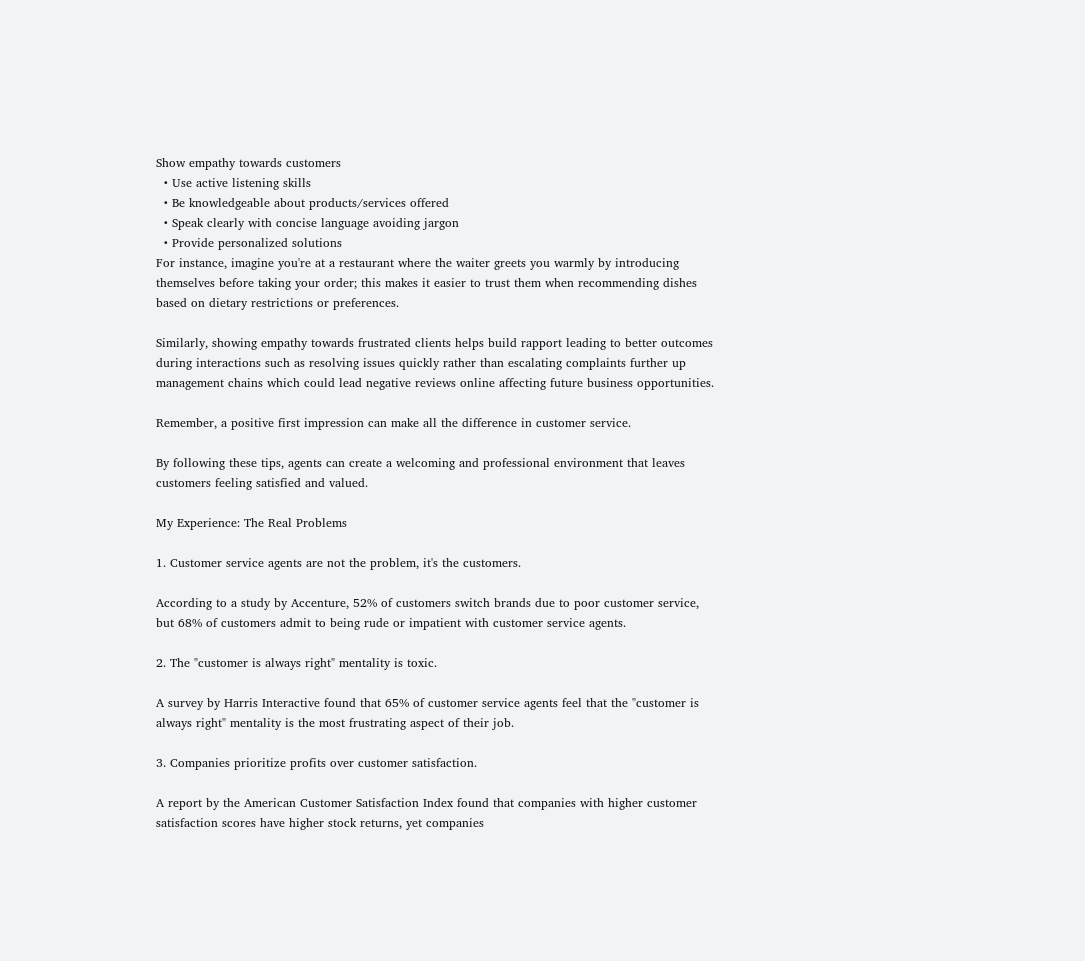Show empathy towards customers
  • Use active listening skills
  • Be knowledgeable about products/services offered
  • Speak clearly with concise language avoiding jargon
  • Provide personalized solutions
For instance, imagine you're at a restaurant where the waiter greets you warmly by introducing themselves before taking your order; this makes it easier to trust them when recommending dishes based on dietary restrictions or preferences.

Similarly, showing empathy towards frustrated clients helps build rapport leading to better outcomes during interactions such as resolving issues quickly rather than escalating complaints further up management chains which could lead negative reviews online affecting future business opportunities.

Remember, a positive first impression can make all the difference in customer service.

By following these tips, agents can create a welcoming and professional environment that leaves customers feeling satisfied and valued.

My Experience: The Real Problems

1. Customer service agents are not the problem, it's the customers.

According to a study by Accenture, 52% of customers switch brands due to poor customer service, but 68% of customers admit to being rude or impatient with customer service agents.

2. The "customer is always right" mentality is toxic.

A survey by Harris Interactive found that 65% of customer service agents feel that the "customer is always right" mentality is the most frustrating aspect of their job.

3. Companies prioritize profits over customer satisfaction.

A report by the American Customer Satisfaction Index found that companies with higher customer satisfaction scores have higher stock returns, yet companies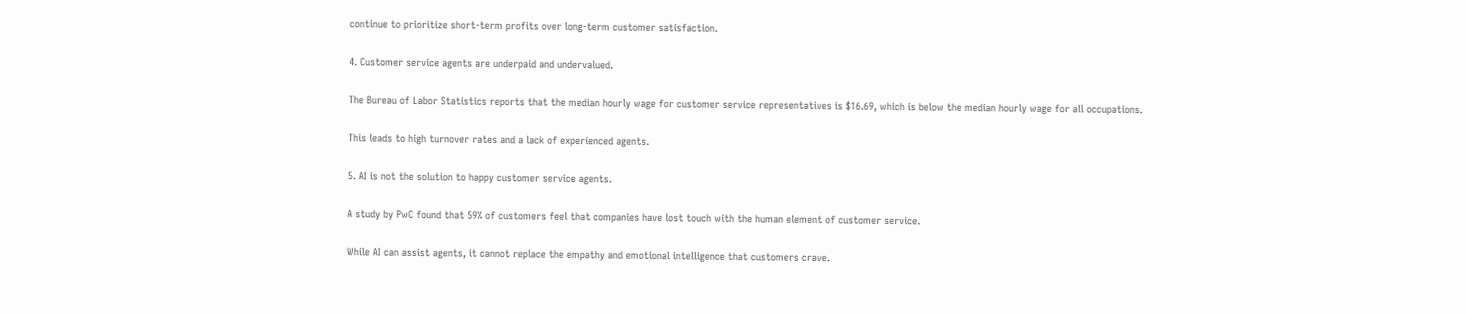continue to prioritize short-term profits over long-term customer satisfaction.

4. Customer service agents are underpaid and undervalued.

The Bureau of Labor Statistics reports that the median hourly wage for customer service representatives is $16.69, which is below the median hourly wage for all occupations.

This leads to high turnover rates and a lack of experienced agents.

5. AI is not the solution to happy customer service agents.

A study by PwC found that 59% of customers feel that companies have lost touch with the human element of customer service.

While AI can assist agents, it cannot replace the empathy and emotional intelligence that customers crave.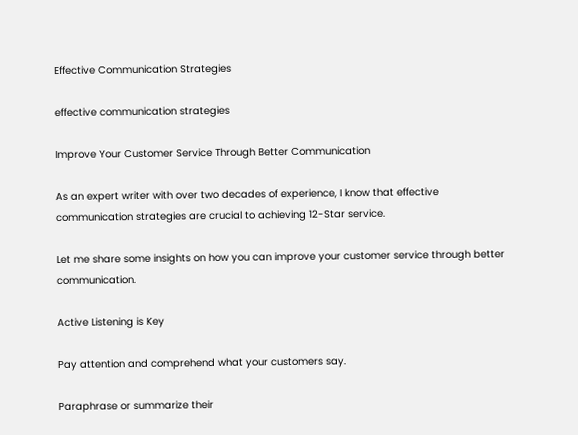Effective Communication Strategies

effective communication strategies

Improve Your Customer Service Through Better Communication

As an expert writer with over two decades of experience, I know that effective communication strategies are crucial to achieving 12-Star service.

Let me share some insights on how you can improve your customer service through better communication.

Active Listening is Key

Pay attention and comprehend what your customers say.

Paraphrase or summarize their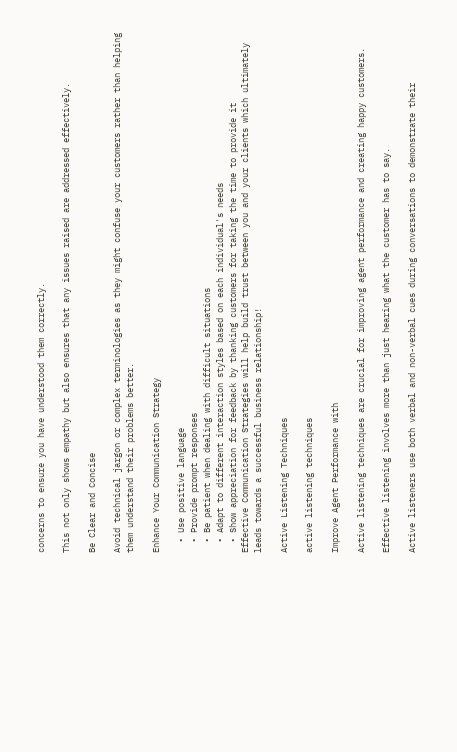concerns to ensure you have understood them correctly.

This not only shows empathy but also ensures that any issues raised are addressed effectively.

Be Clear and Concise

Avoid technical jargon or complex terminologies as they might confuse your customers rather than helping them understand their problems better.

Enhance Your Communication Strategy

  • Use positive language
  • Provide prompt responses
  • Be patient when dealing with difficult situations
  • Adapt to different interaction styles based on each individual's needs
  • Show appreciation for feedback by thanking customers for taking the time to provide it
Effective Communication Strategies will help build trust between you and your clients which ultimately leads towards a successful business relationship!

Active Listening Techniques

active listening techniques

Improve Agent Performance with

Active listening techniques are crucial for improving agent performance and creating happy customers.

Effective listening involves more than just hearing what the customer has to say.

Active listeners use both verbal and non-verbal cues during conversations to demonstrate their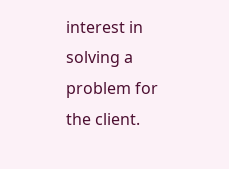interest in solving a problem for the client.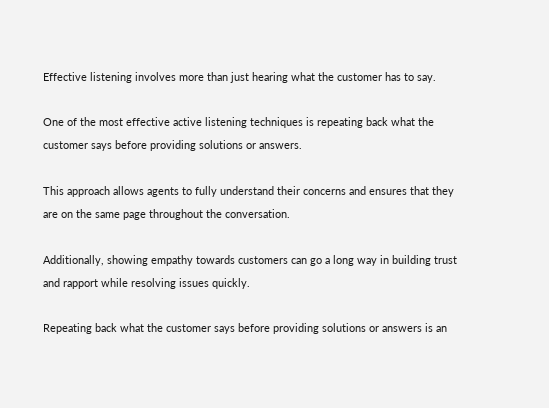Effective listening involves more than just hearing what the customer has to say.

One of the most effective active listening techniques is repeating back what the customer says before providing solutions or answers.

This approach allows agents to fully understand their concerns and ensures that they are on the same page throughout the conversation.

Additionally, showing empathy towards customers can go a long way in building trust and rapport while resolving issues quickly.

Repeating back what the customer says before providing solutions or answers is an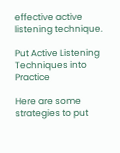effective active listening technique.

Put Active Listening Techniques into Practice

Here are some strategies to put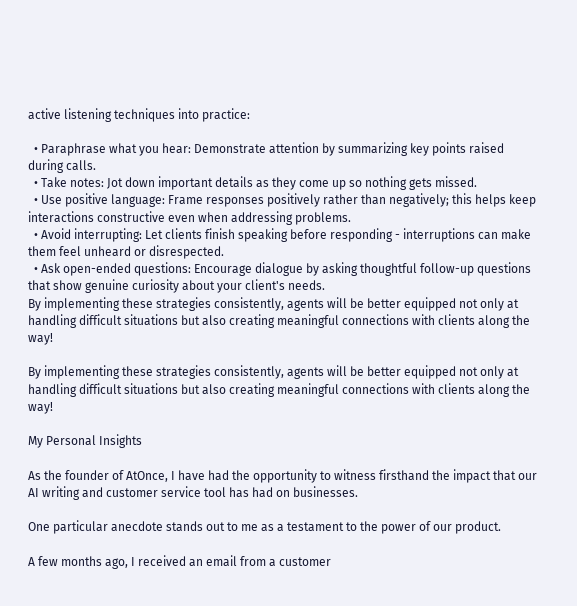active listening techniques into practice:

  • Paraphrase what you hear: Demonstrate attention by summarizing key points raised during calls.
  • Take notes: Jot down important details as they come up so nothing gets missed.
  • Use positive language: Frame responses positively rather than negatively; this helps keep interactions constructive even when addressing problems.
  • Avoid interrupting: Let clients finish speaking before responding - interruptions can make them feel unheard or disrespected.
  • Ask open-ended questions: Encourage dialogue by asking thoughtful follow-up questions that show genuine curiosity about your client's needs.
By implementing these strategies consistently, agents will be better equipped not only at handling difficult situations but also creating meaningful connections with clients along the way!

By implementing these strategies consistently, agents will be better equipped not only at handling difficult situations but also creating meaningful connections with clients along the way!

My Personal Insights

As the founder of AtOnce, I have had the opportunity to witness firsthand the impact that our AI writing and customer service tool has had on businesses.

One particular anecdote stands out to me as a testament to the power of our product.

A few months ago, I received an email from a customer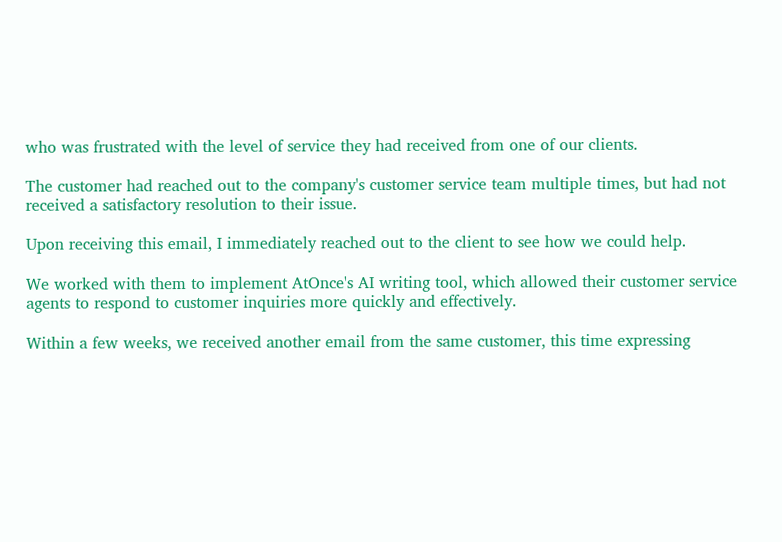who was frustrated with the level of service they had received from one of our clients.

The customer had reached out to the company's customer service team multiple times, but had not received a satisfactory resolution to their issue.

Upon receiving this email, I immediately reached out to the client to see how we could help.

We worked with them to implement AtOnce's AI writing tool, which allowed their customer service agents to respond to customer inquiries more quickly and effectively.

Within a few weeks, we received another email from the same customer, this time expressing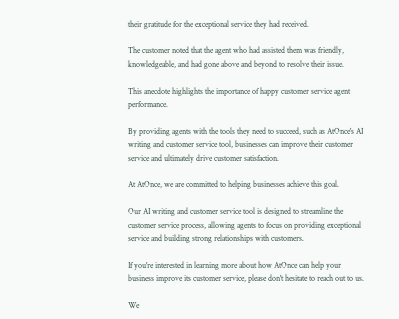their gratitude for the exceptional service they had received.

The customer noted that the agent who had assisted them was friendly, knowledgeable, and had gone above and beyond to resolve their issue.

This anecdote highlights the importance of happy customer service agent performance.

By providing agents with the tools they need to succeed, such as AtOnce's AI writing and customer service tool, businesses can improve their customer service and ultimately drive customer satisfaction.

At AtOnce, we are committed to helping businesses achieve this goal.

Our AI writing and customer service tool is designed to streamline the customer service process, allowing agents to focus on providing exceptional service and building strong relationships with customers.

If you're interested in learning more about how AtOnce can help your business improve its customer service, please don't hesitate to reach out to us.

We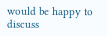would be happy to discuss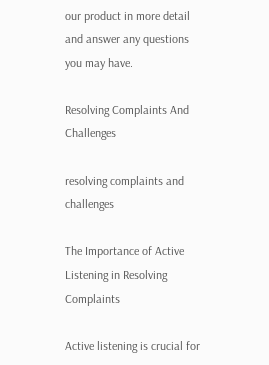our product in more detail and answer any questions you may have.

Resolving Complaints And Challenges

resolving complaints and challenges

The Importance of Active Listening in Resolving Complaints

Active listening is crucial for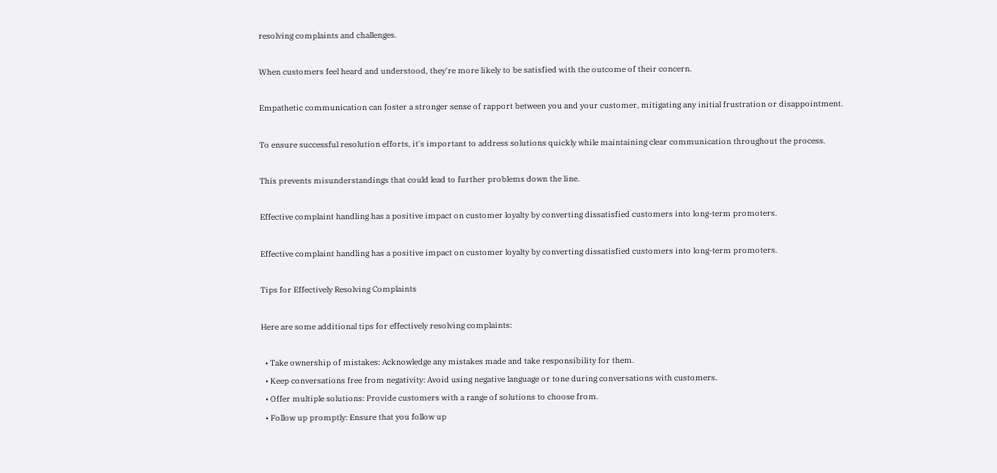resolving complaints and challenges.

When customers feel heard and understood, they're more likely to be satisfied with the outcome of their concern.

Empathetic communication can foster a stronger sense of rapport between you and your customer, mitigating any initial frustration or disappointment.

To ensure successful resolution efforts, it's important to address solutions quickly while maintaining clear communication throughout the process.

This prevents misunderstandings that could lead to further problems down the line.

Effective complaint handling has a positive impact on customer loyalty by converting dissatisfied customers into long-term promoters.

Effective complaint handling has a positive impact on customer loyalty by converting dissatisfied customers into long-term promoters.

Tips for Effectively Resolving Complaints

Here are some additional tips for effectively resolving complaints:

  • Take ownership of mistakes: Acknowledge any mistakes made and take responsibility for them.
  • Keep conversations free from negativity: Avoid using negative language or tone during conversations with customers.
  • Offer multiple solutions: Provide customers with a range of solutions to choose from.
  • Follow up promptly: Ensure that you follow up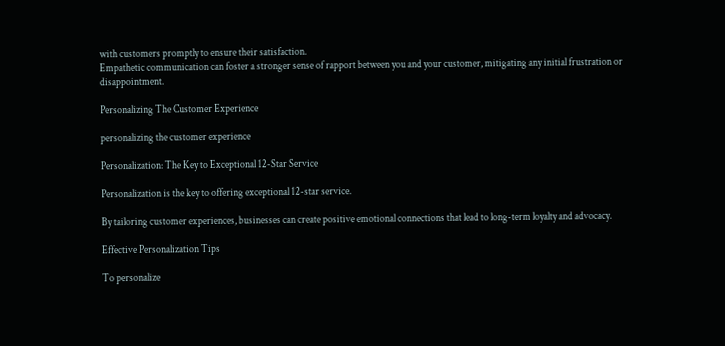with customers promptly to ensure their satisfaction.
Empathetic communication can foster a stronger sense of rapport between you and your customer, mitigating any initial frustration or disappointment.

Personalizing The Customer Experience

personalizing the customer experience

Personalization: The Key to Exceptional 12-Star Service

Personalization is the key to offering exceptional 12-star service.

By tailoring customer experiences, businesses can create positive emotional connections that lead to long-term loyalty and advocacy.

Effective Personalization Tips

To personalize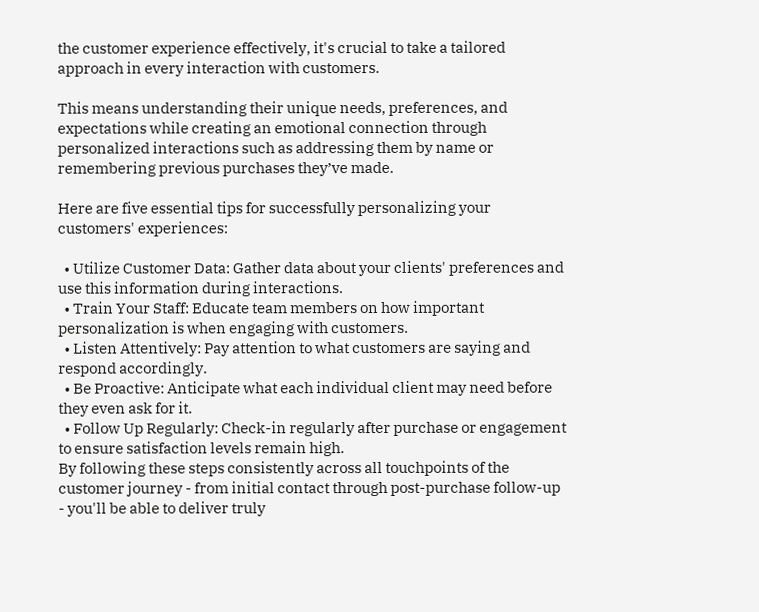the customer experience effectively, it's crucial to take a tailored approach in every interaction with customers.

This means understanding their unique needs, preferences, and expectations while creating an emotional connection through personalized interactions such as addressing them by name or remembering previous purchases they’ve made.

Here are five essential tips for successfully personalizing your customers' experiences:

  • Utilize Customer Data: Gather data about your clients' preferences and use this information during interactions.
  • Train Your Staff: Educate team members on how important personalization is when engaging with customers.
  • Listen Attentively: Pay attention to what customers are saying and respond accordingly.
  • Be Proactive: Anticipate what each individual client may need before they even ask for it.
  • Follow Up Regularly: Check-in regularly after purchase or engagement to ensure satisfaction levels remain high.
By following these steps consistently across all touchpoints of the customer journey - from initial contact through post-purchase follow-up - you'll be able to deliver truly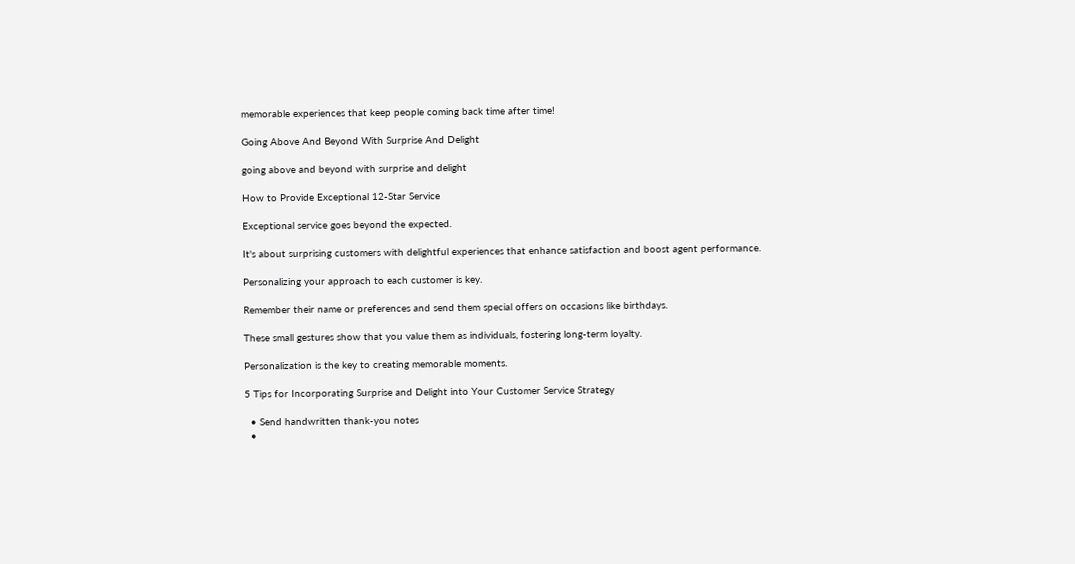memorable experiences that keep people coming back time after time!

Going Above And Beyond With Surprise And Delight

going above and beyond with surprise and delight

How to Provide Exceptional 12-Star Service

Exceptional service goes beyond the expected.

It's about surprising customers with delightful experiences that enhance satisfaction and boost agent performance.

Personalizing your approach to each customer is key.

Remember their name or preferences and send them special offers on occasions like birthdays.

These small gestures show that you value them as individuals, fostering long-term loyalty.

Personalization is the key to creating memorable moments.

5 Tips for Incorporating Surprise and Delight into Your Customer Service Strategy

  • Send handwritten thank-you notes
  •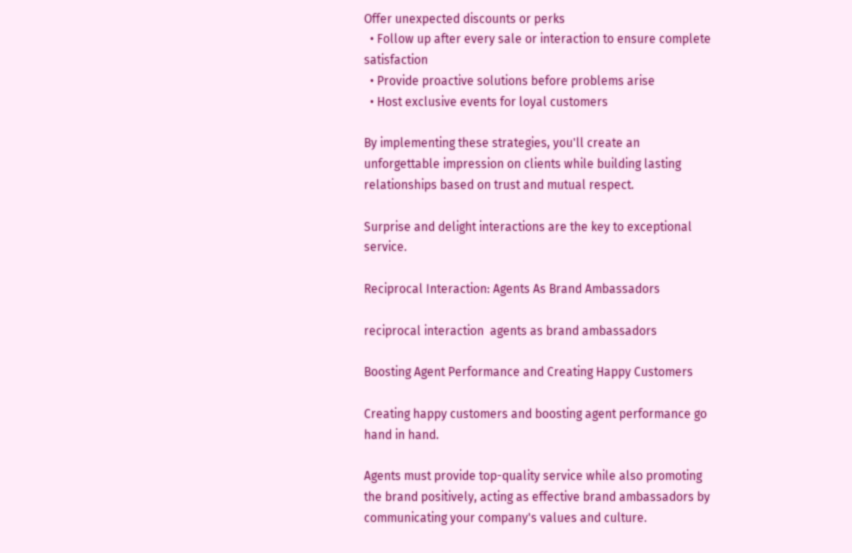Offer unexpected discounts or perks
  • Follow up after every sale or interaction to ensure complete satisfaction
  • Provide proactive solutions before problems arise
  • Host exclusive events for loyal customers

By implementing these strategies, you'll create an unforgettable impression on clients while building lasting relationships based on trust and mutual respect.

Surprise and delight interactions are the key to exceptional service.

Reciprocal Interaction: Agents As Brand Ambassadors

reciprocal interaction  agents as brand ambassadors

Boosting Agent Performance and Creating Happy Customers

Creating happy customers and boosting agent performance go hand in hand.

Agents must provide top-quality service while also promoting the brand positively, acting as effective brand ambassadors by communicating your company's values and culture.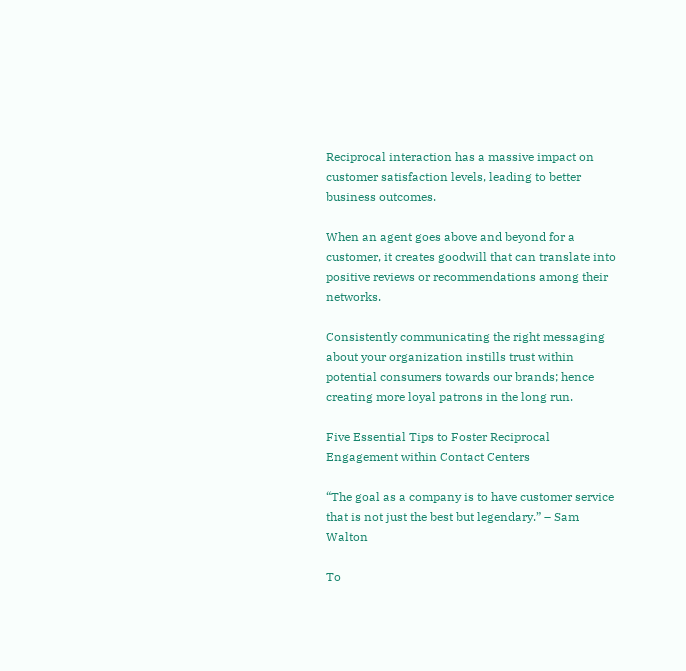Reciprocal interaction has a massive impact on customer satisfaction levels, leading to better business outcomes.

When an agent goes above and beyond for a customer, it creates goodwill that can translate into positive reviews or recommendations among their networks.

Consistently communicating the right messaging about your organization instills trust within potential consumers towards our brands; hence creating more loyal patrons in the long run.

Five Essential Tips to Foster Reciprocal Engagement within Contact Centers

“The goal as a company is to have customer service that is not just the best but legendary.” – Sam Walton

To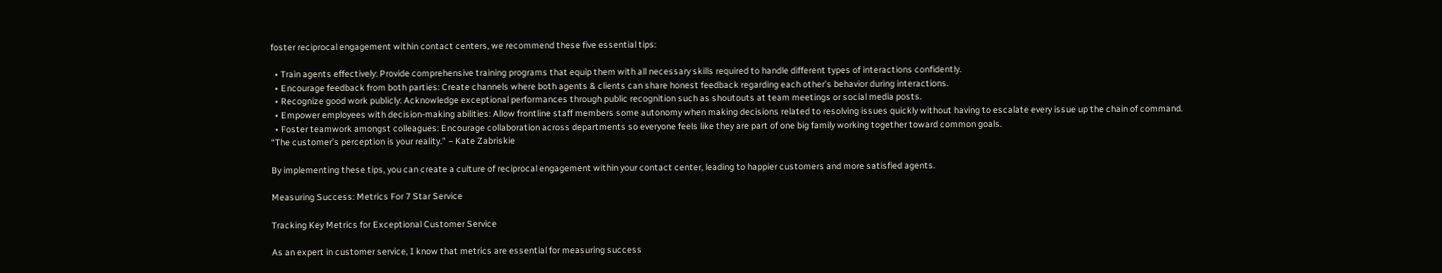foster reciprocal engagement within contact centers, we recommend these five essential tips:

  • Train agents effectively: Provide comprehensive training programs that equip them with all necessary skills required to handle different types of interactions confidently.
  • Encourage feedback from both parties: Create channels where both agents & clients can share honest feedback regarding each other’s behavior during interactions.
  • Recognize good work publicly: Acknowledge exceptional performances through public recognition such as shoutouts at team meetings or social media posts.
  • Empower employees with decision-making abilities: Allow frontline staff members some autonomy when making decisions related to resolving issues quickly without having to escalate every issue up the chain of command.
  • Foster teamwork amongst colleagues: Encourage collaboration across departments so everyone feels like they are part of one big family working together toward common goals.
“The customer’s perception is your reality.” – Kate Zabriskie

By implementing these tips, you can create a culture of reciprocal engagement within your contact center, leading to happier customers and more satisfied agents.

Measuring Success: Metrics For 7 Star Service

Tracking Key Metrics for Exceptional Customer Service

As an expert in customer service, I know that metrics are essential for measuring success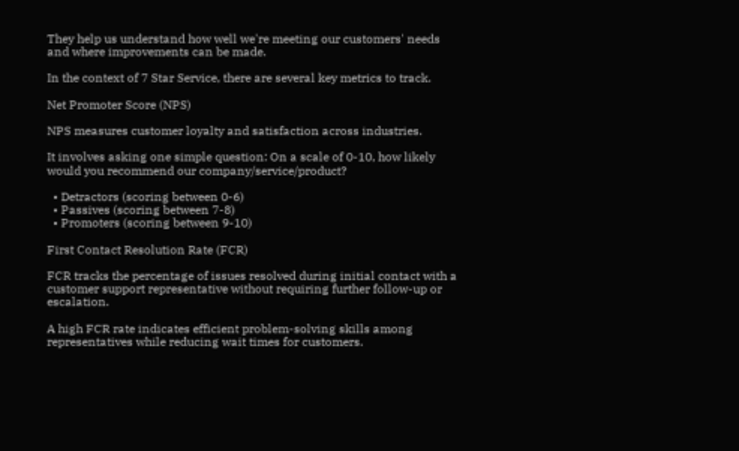They help us understand how well we're meeting our customers' needs and where improvements can be made.

In the context of 7 Star Service, there are several key metrics to track.

Net Promoter Score (NPS)

NPS measures customer loyalty and satisfaction across industries.

It involves asking one simple question: On a scale of 0-10, how likely would you recommend our company/service/product?

  • Detractors (scoring between 0-6)
  • Passives (scoring between 7-8)
  • Promoters (scoring between 9-10)

First Contact Resolution Rate (FCR)

FCR tracks the percentage of issues resolved during initial contact with a customer support representative without requiring further follow-up or escalation.

A high FCR rate indicates efficient problem-solving skills among representatives while reducing wait times for customers.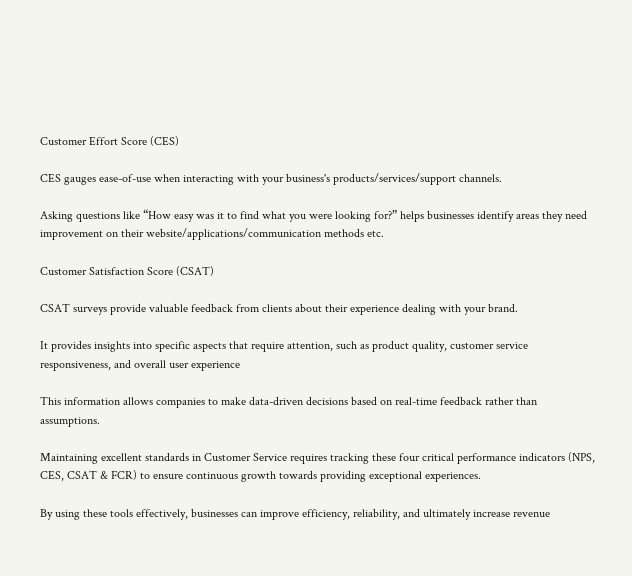Customer Effort Score (CES)

CES gauges ease-of-use when interacting with your business's products/services/support channels.

Asking questions like “How easy was it to find what you were looking for?” helps businesses identify areas they need improvement on their website/applications/communication methods etc.

Customer Satisfaction Score (CSAT)

CSAT surveys provide valuable feedback from clients about their experience dealing with your brand.

It provides insights into specific aspects that require attention, such as product quality, customer service responsiveness, and overall user experience

This information allows companies to make data-driven decisions based on real-time feedback rather than assumptions.

Maintaining excellent standards in Customer Service requires tracking these four critical performance indicators (NPS, CES, CSAT & FCR) to ensure continuous growth towards providing exceptional experiences.

By using these tools effectively, businesses can improve efficiency, reliability, and ultimately increase revenue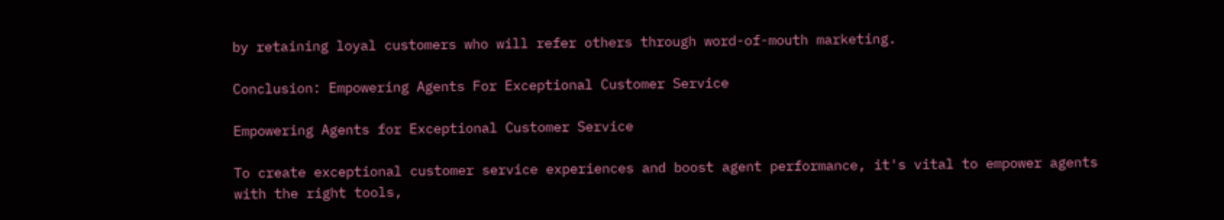by retaining loyal customers who will refer others through word-of-mouth marketing.

Conclusion: Empowering Agents For Exceptional Customer Service

Empowering Agents for Exceptional Customer Service

To create exceptional customer service experiences and boost agent performance, it's vital to empower agents with the right tools,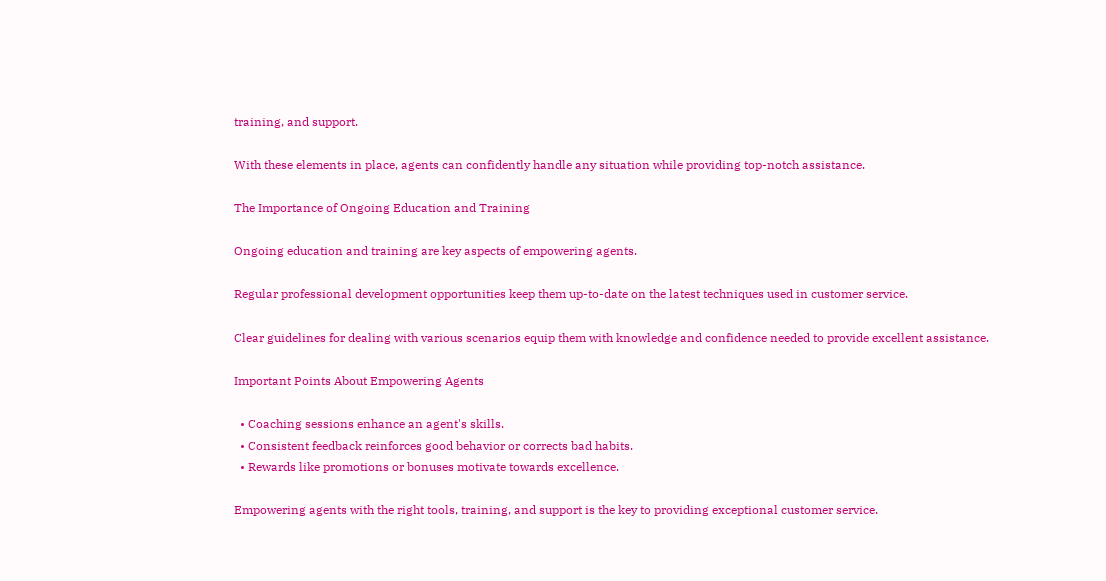training, and support.

With these elements in place, agents can confidently handle any situation while providing top-notch assistance.

The Importance of Ongoing Education and Training

Ongoing education and training are key aspects of empowering agents.

Regular professional development opportunities keep them up-to-date on the latest techniques used in customer service.

Clear guidelines for dealing with various scenarios equip them with knowledge and confidence needed to provide excellent assistance.

Important Points About Empowering Agents

  • Coaching sessions enhance an agent's skills.
  • Consistent feedback reinforces good behavior or corrects bad habits.
  • Rewards like promotions or bonuses motivate towards excellence.

Empowering agents with the right tools, training, and support is the key to providing exceptional customer service.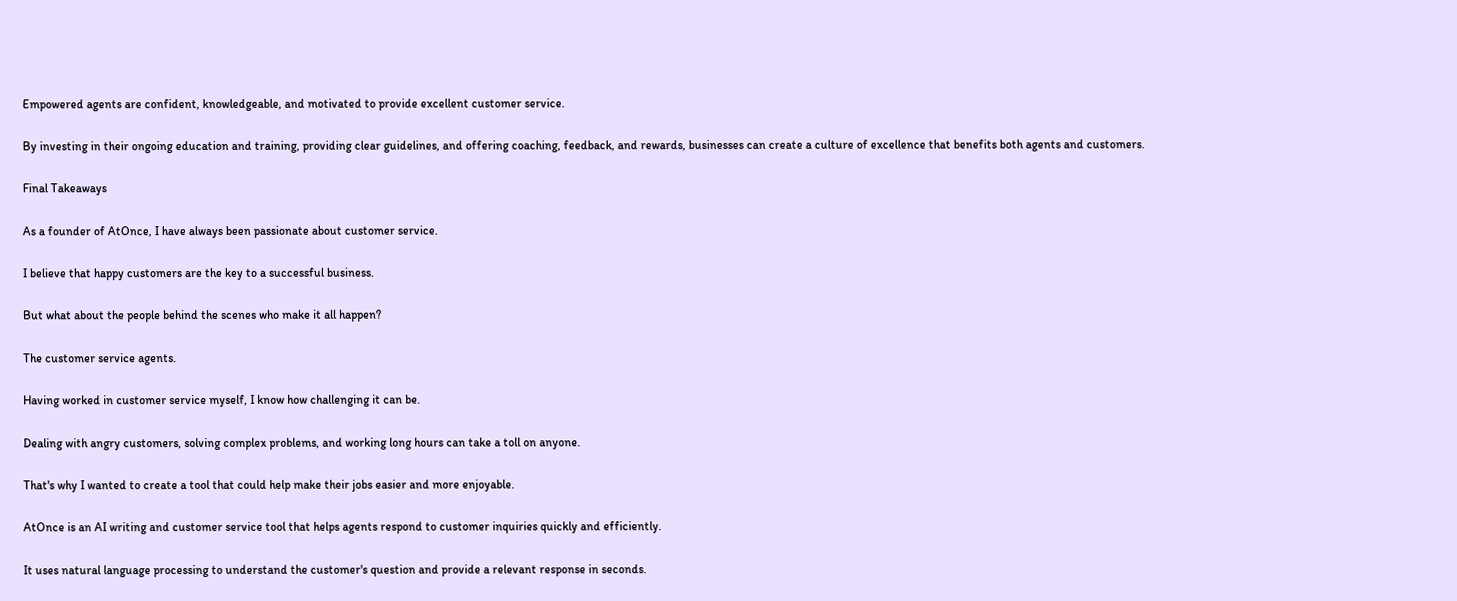Empowered agents are confident, knowledgeable, and motivated to provide excellent customer service.

By investing in their ongoing education and training, providing clear guidelines, and offering coaching, feedback, and rewards, businesses can create a culture of excellence that benefits both agents and customers.

Final Takeaways

As a founder of AtOnce, I have always been passionate about customer service.

I believe that happy customers are the key to a successful business.

But what about the people behind the scenes who make it all happen?

The customer service agents.

Having worked in customer service myself, I know how challenging it can be.

Dealing with angry customers, solving complex problems, and working long hours can take a toll on anyone.

That's why I wanted to create a tool that could help make their jobs easier and more enjoyable.

AtOnce is an AI writing and customer service tool that helps agents respond to customer inquiries quickly and efficiently.

It uses natural language processing to understand the customer's question and provide a relevant response in seconds.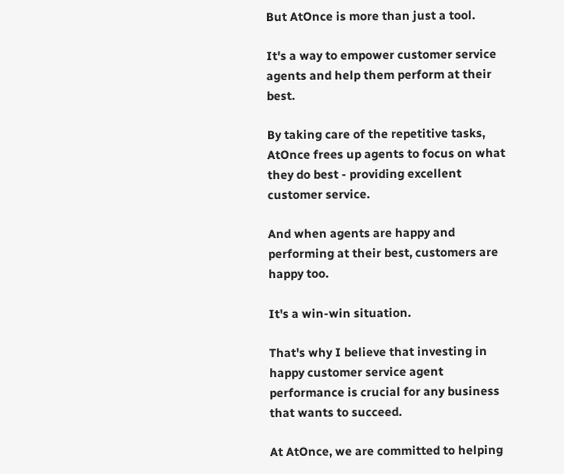But AtOnce is more than just a tool.

It's a way to empower customer service agents and help them perform at their best.

By taking care of the repetitive tasks, AtOnce frees up agents to focus on what they do best - providing excellent customer service.

And when agents are happy and performing at their best, customers are happy too.

It's a win-win situation.

That's why I believe that investing in happy customer service agent performance is crucial for any business that wants to succeed.

At AtOnce, we are committed to helping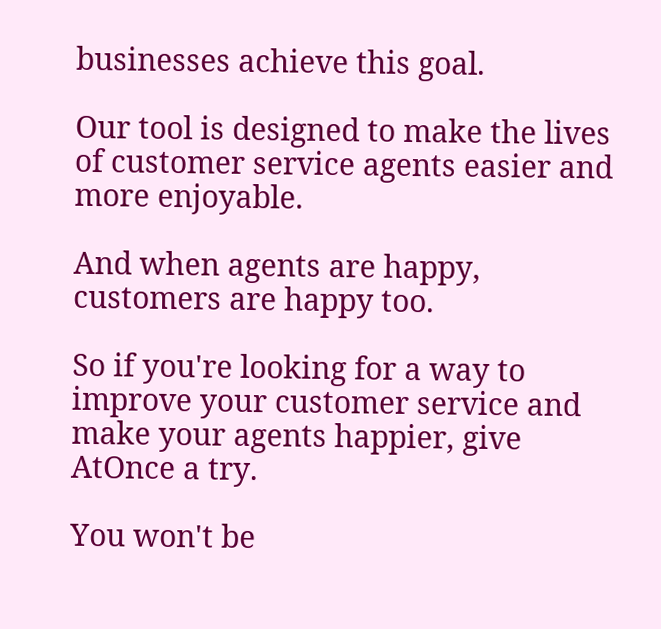businesses achieve this goal.

Our tool is designed to make the lives of customer service agents easier and more enjoyable.

And when agents are happy, customers are happy too.

So if you're looking for a way to improve your customer service and make your agents happier, give AtOnce a try.

You won't be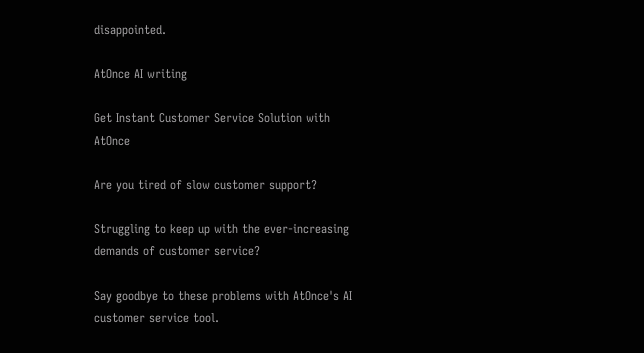disappointed.

AtOnce AI writing

Get Instant Customer Service Solution with AtOnce

Are you tired of slow customer support?

Struggling to keep up with the ever-increasing demands of customer service?

Say goodbye to these problems with AtOnce's AI customer service tool.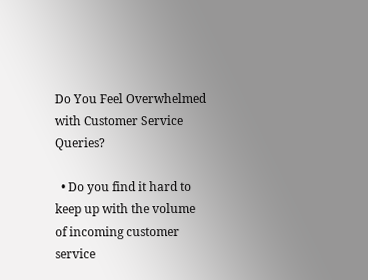Do You Feel Overwhelmed with Customer Service Queries?

  • Do you find it hard to keep up with the volume of incoming customer service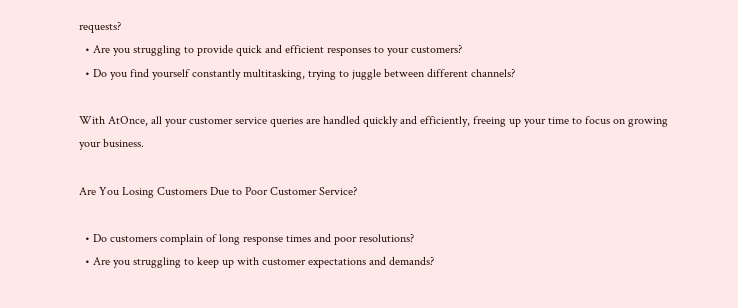requests?
  • Are you struggling to provide quick and efficient responses to your customers?
  • Do you find yourself constantly multitasking, trying to juggle between different channels?

With AtOnce, all your customer service queries are handled quickly and efficiently, freeing up your time to focus on growing your business.

Are You Losing Customers Due to Poor Customer Service?

  • Do customers complain of long response times and poor resolutions?
  • Are you struggling to keep up with customer expectations and demands?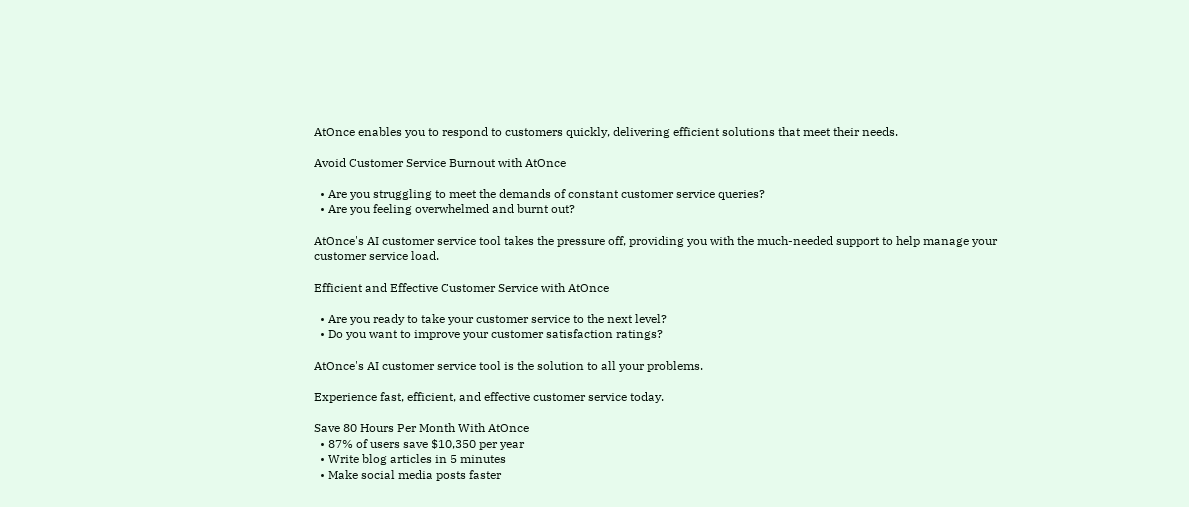AtOnce enables you to respond to customers quickly, delivering efficient solutions that meet their needs.

Avoid Customer Service Burnout with AtOnce

  • Are you struggling to meet the demands of constant customer service queries?
  • Are you feeling overwhelmed and burnt out?

AtOnce's AI customer service tool takes the pressure off, providing you with the much-needed support to help manage your customer service load.

Efficient and Effective Customer Service with AtOnce

  • Are you ready to take your customer service to the next level?
  • Do you want to improve your customer satisfaction ratings?

AtOnce's AI customer service tool is the solution to all your problems.

Experience fast, efficient, and effective customer service today.

Save 80 Hours Per Month With AtOnce
  • 87% of users save $10,350 per year
  • Write blog articles in 5 minutes
  • Make social media posts faster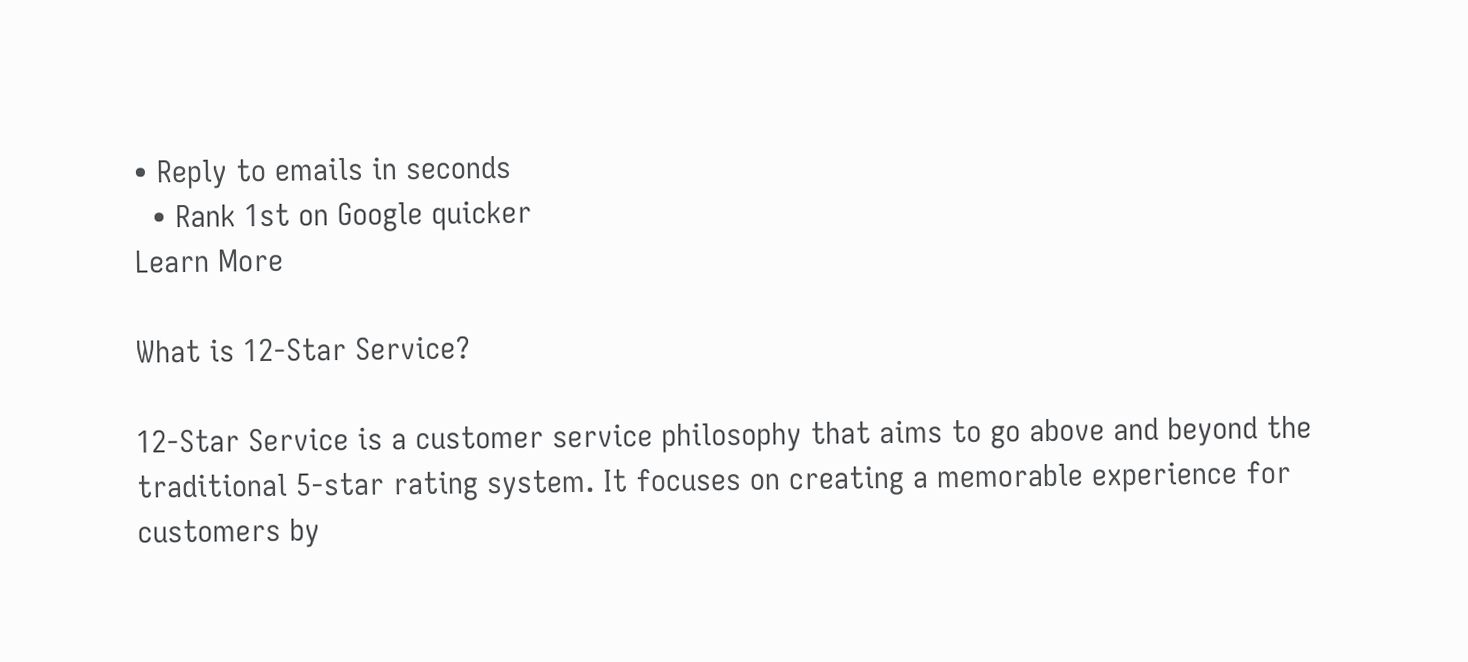• Reply to emails in seconds
  • Rank 1st on Google quicker
Learn More

What is 12-Star Service?

12-Star Service is a customer service philosophy that aims to go above and beyond the traditional 5-star rating system. It focuses on creating a memorable experience for customers by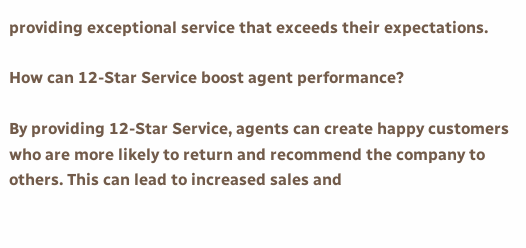providing exceptional service that exceeds their expectations.

How can 12-Star Service boost agent performance?

By providing 12-Star Service, agents can create happy customers who are more likely to return and recommend the company to others. This can lead to increased sales and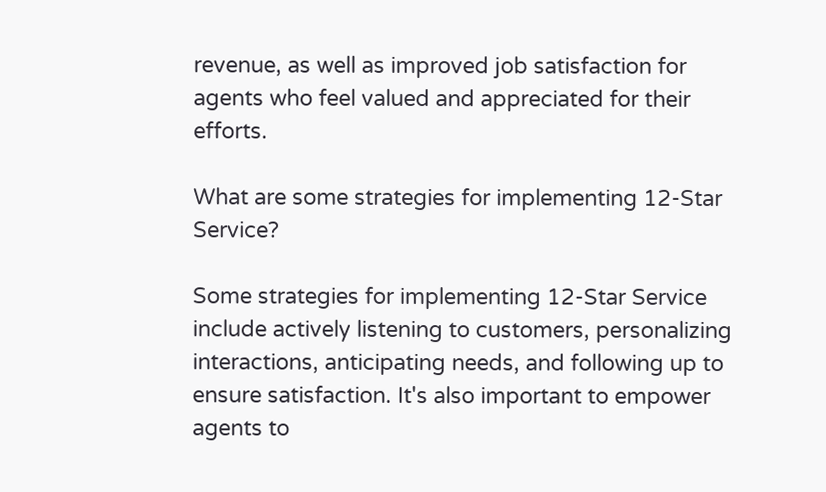revenue, as well as improved job satisfaction for agents who feel valued and appreciated for their efforts.

What are some strategies for implementing 12-Star Service?

Some strategies for implementing 12-Star Service include actively listening to customers, personalizing interactions, anticipating needs, and following up to ensure satisfaction. It's also important to empower agents to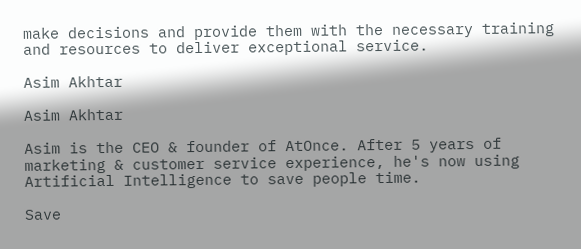make decisions and provide them with the necessary training and resources to deliver exceptional service.

Asim Akhtar

Asim Akhtar

Asim is the CEO & founder of AtOnce. After 5 years of marketing & customer service experience, he's now using Artificial Intelligence to save people time.

Save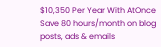$10,350 Per Year With AtOnce
Save 80 hours/month on blog posts, ads & emails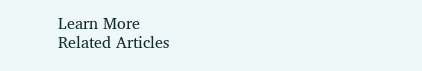Learn More
Related Articles